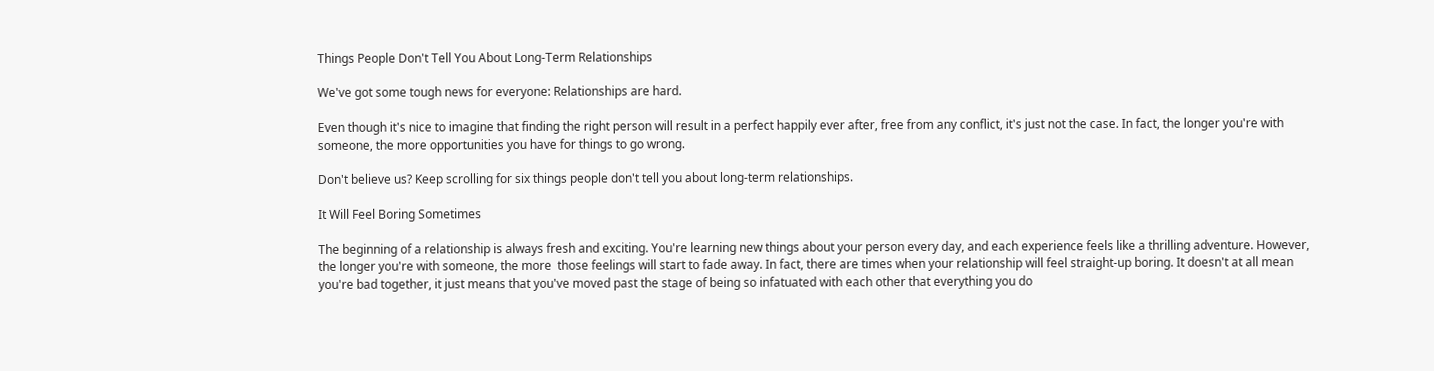Things People Don't Tell You About Long-Term Relationships

We've got some tough news for everyone: Relationships are hard.

Even though it's nice to imagine that finding the right person will result in a perfect happily ever after, free from any conflict, it's just not the case. In fact, the longer you're with someone, the more opportunities you have for things to go wrong.

Don't believe us? Keep scrolling for six things people don't tell you about long-term relationships.

It Will Feel Boring Sometimes

The beginning of a relationship is always fresh and exciting. You're learning new things about your person every day, and each experience feels like a thrilling adventure. However, the longer you're with someone, the more  those feelings will start to fade away. In fact, there are times when your relationship will feel straight-up boring. It doesn't at all mean you're bad together, it just means that you've moved past the stage of being so infatuated with each other that everything you do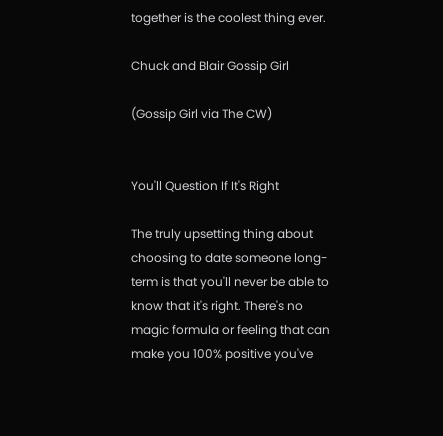together is the coolest thing ever.

Chuck and Blair Gossip Girl

(Gossip Girl via The CW)


You'll Question If It's Right

The truly upsetting thing about choosing to date someone long-term is that you'll never be able to know that it's right. There's no magic formula or feeling that can make you 100% positive you've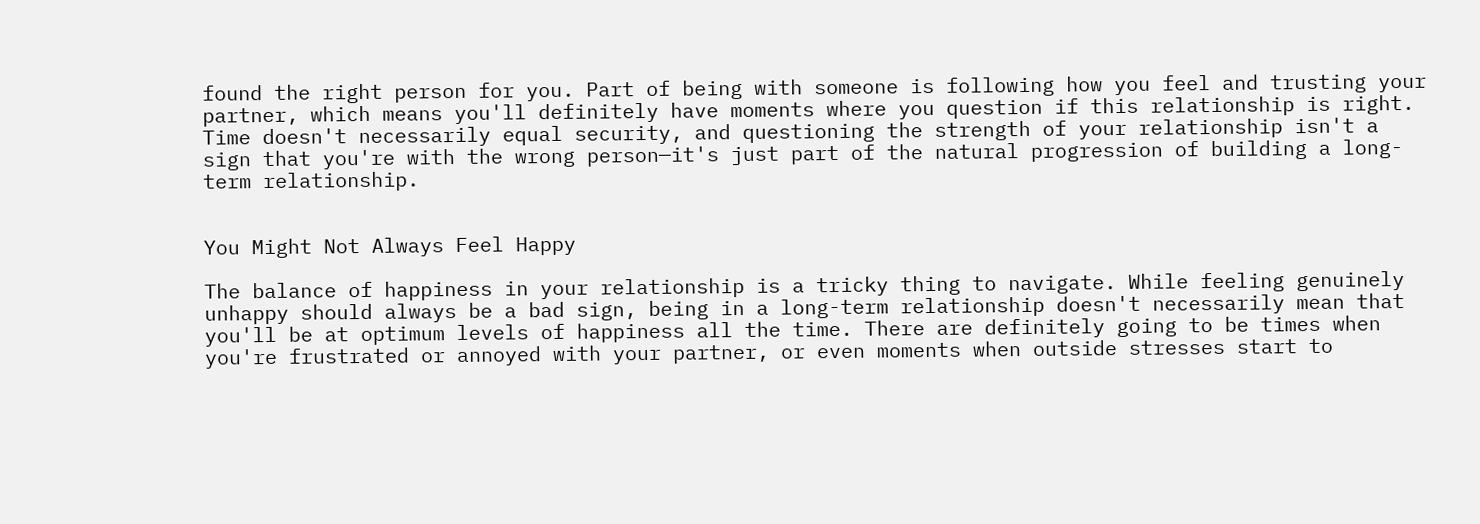found the right person for you. Part of being with someone is following how you feel and trusting your partner, which means you'll definitely have moments where you question if this relationship is right. Time doesn't necessarily equal security, and questioning the strength of your relationship isn't a sign that you're with the wrong person—it's just part of the natural progression of building a long-term relationship.


You Might Not Always Feel Happy

The balance of happiness in your relationship is a tricky thing to navigate. While feeling genuinely unhappy should always be a bad sign, being in a long-term relationship doesn't necessarily mean that you'll be at optimum levels of happiness all the time. There are definitely going to be times when you're frustrated or annoyed with your partner, or even moments when outside stresses start to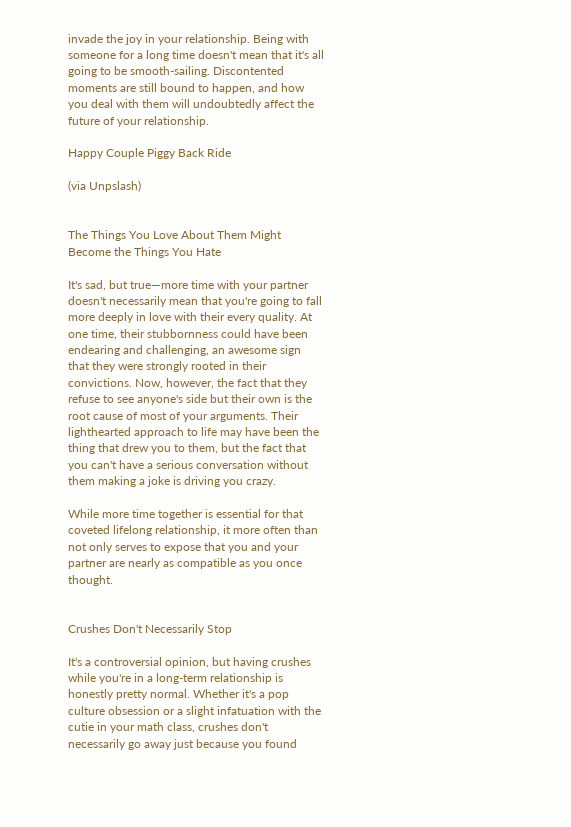invade the joy in your relationship. Being with someone for a long time doesn't mean that it's all going to be smooth-sailing. Discontented moments are still bound to happen, and how you deal with them will undoubtedly affect the future of your relationship.

Happy Couple Piggy Back Ride

(via Unpslash)


The Things You Love About Them Might Become the Things You Hate

It's sad, but true—more time with your partner doesn't necessarily mean that you're going to fall more deeply in love with their every quality. At one time, their stubbornness could have been endearing and challenging, an awesome sign that they were strongly rooted in their convictions. Now, however, the fact that they refuse to see anyone's side but their own is the root cause of most of your arguments. Their lighthearted approach to life may have been the thing that drew you to them, but the fact that you can't have a serious conversation without them making a joke is driving you crazy.

While more time together is essential for that coveted lifelong relationship, it more often than not only serves to expose that you and your partner are nearly as compatible as you once thought.


Crushes Don't Necessarily Stop

It's a controversial opinion, but having crushes while you're in a long-term relationship is honestly pretty normal. Whether it's a pop culture obsession or a slight infatuation with the cutie in your math class, crushes don't necessarily go away just because you found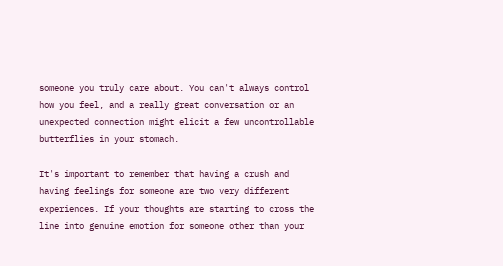someone you truly care about. You can't always control how you feel, and a really great conversation or an unexpected connection might elicit a few uncontrollable butterflies in your stomach.

It's important to remember that having a crush and having feelings for someone are two very different experiences. If your thoughts are starting to cross the line into genuine emotion for someone other than your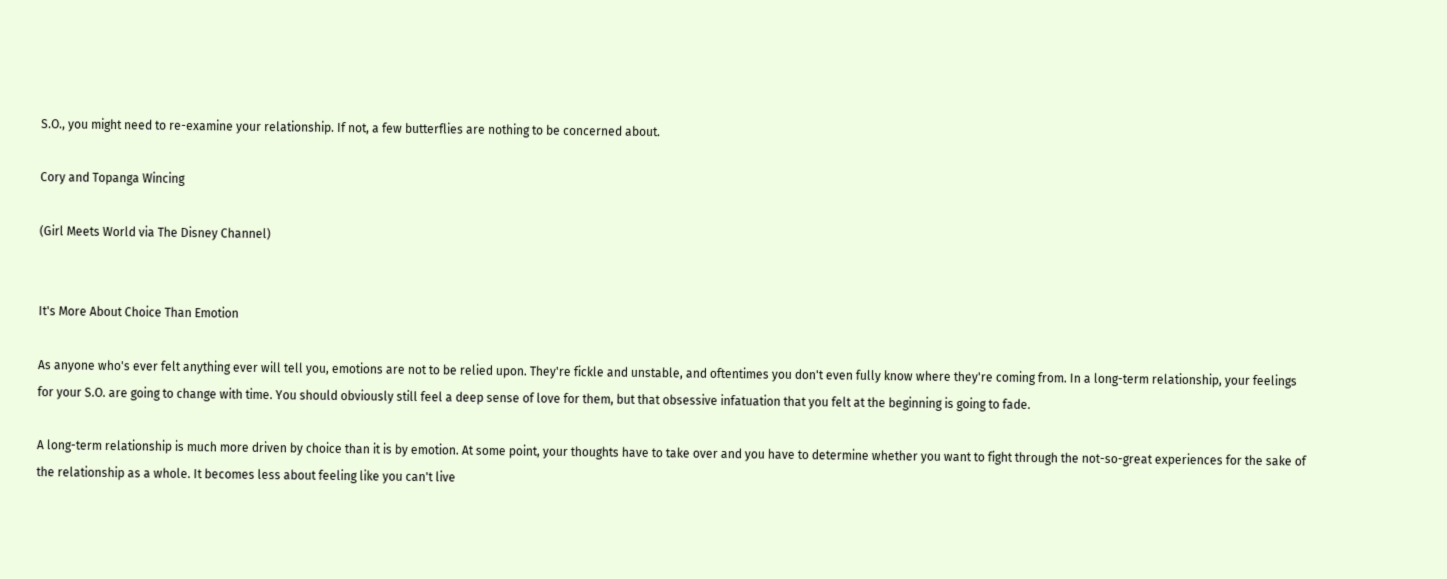S.O., you might need to re-examine your relationship. If not, a few butterflies are nothing to be concerned about.

Cory and Topanga Wincing

(Girl Meets World via The Disney Channel)


It's More About Choice Than Emotion

As anyone who's ever felt anything ever will tell you, emotions are not to be relied upon. They're fickle and unstable, and oftentimes you don't even fully know where they're coming from. In a long-term relationship, your feelings for your S.O. are going to change with time. You should obviously still feel a deep sense of love for them, but that obsessive infatuation that you felt at the beginning is going to fade.

A long-term relationship is much more driven by choice than it is by emotion. At some point, your thoughts have to take over and you have to determine whether you want to fight through the not-so-great experiences for the sake of the relationship as a whole. It becomes less about feeling like you can't live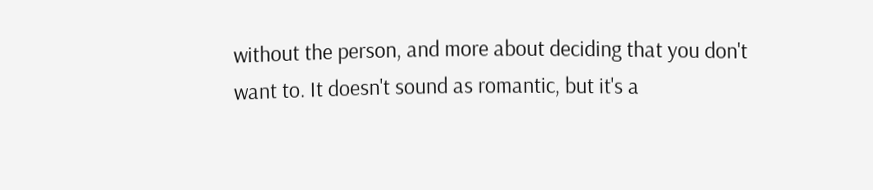without the person, and more about deciding that you don't want to. It doesn't sound as romantic, but it's a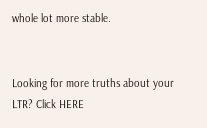whole lot more stable.


Looking for more truths about your LTR? Click HERE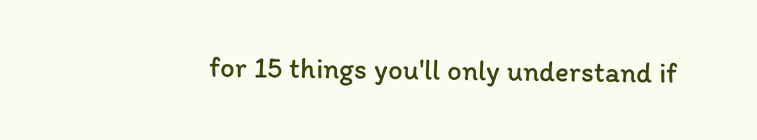for 15 things you'll only understand if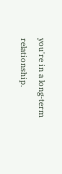you're in a long-term relationship.